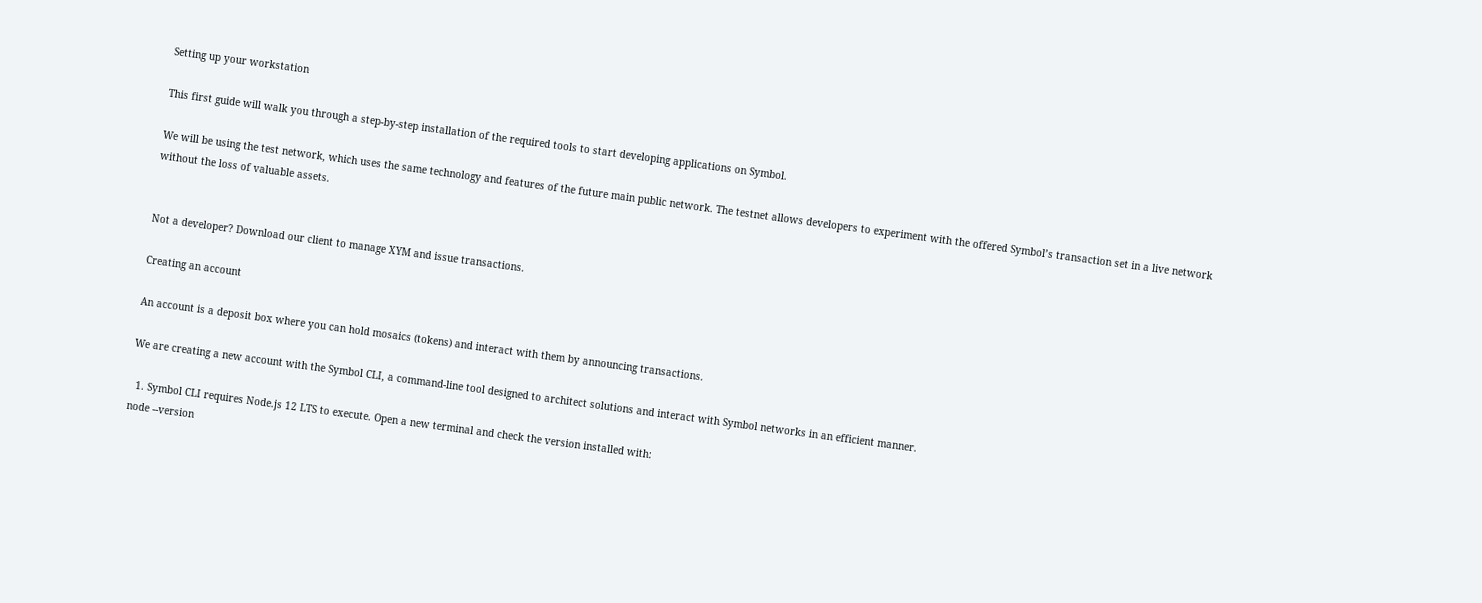Setting up your workstation

This first guide will walk you through a step-by-step installation of the required tools to start developing applications on Symbol.

We will be using the test network, which uses the same technology and features of the future main public network. The testnet allows developers to experiment with the offered Symbol’s transaction set in a live network without the loss of valuable assets.


Not a developer? Download our client to manage XYM and issue transactions.

Creating an account

An account is a deposit box where you can hold mosaics (tokens) and interact with them by announcing transactions.

We are creating a new account with the Symbol CLI, a command-line tool designed to architect solutions and interact with Symbol networks in an efficient manner.

  1. Symbol CLI requires Node.js 12 LTS to execute. Open a new terminal and check the version installed with:
node --version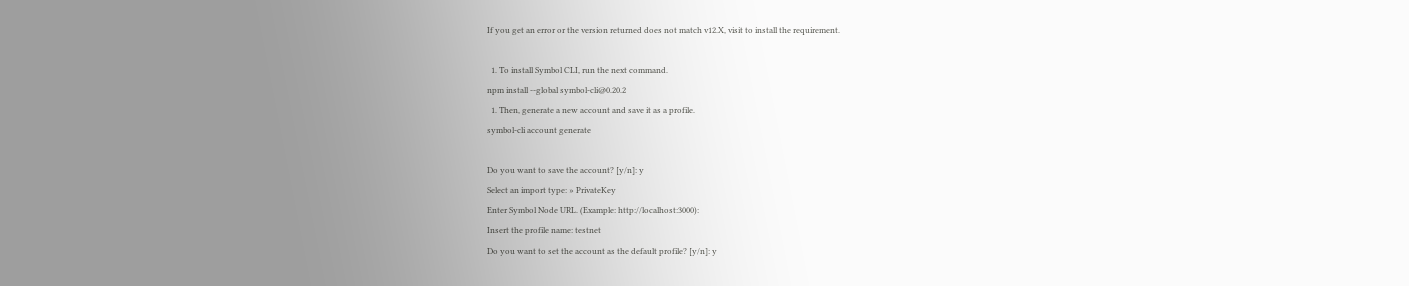If you get an error or the version returned does not match v12.X, visit to install the requirement.

  1. To install Symbol CLI, run the next command.
npm install --global symbol-cli@0.20.2
  1. Then, generate a new account and save it as a profile.
symbol-cli account generate

Do you want to save the account? [y/n]: y
Select an import type: » PrivateKey
Enter Symbol Node URL. (Example: http://localhost:3000):
Insert the profile name: testnet
Do you want to set the account as the default profile? [y/n]: y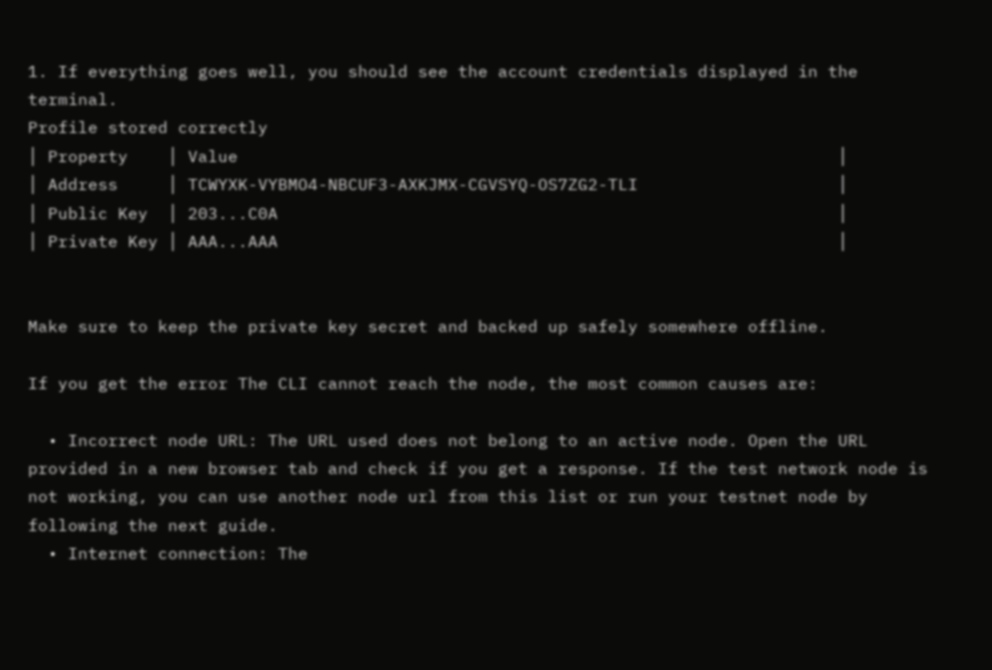1. If everything goes well, you should see the account credentials displayed in the terminal.
Profile stored correctly
│ Property    │ Value                                                            │
│ Address     │ TCWYXK-VYBMO4-NBCUF3-AXKJMX-CGVSYQ-OS7ZG2-TLI                    │
│ Public Key  │ 203...C0A                                                        │
│ Private Key │ AAA...AAA                                                        │


Make sure to keep the private key secret and backed up safely somewhere offline.

If you get the error The CLI cannot reach the node, the most common causes are:

  • Incorrect node URL: The URL used does not belong to an active node. Open the URL provided in a new browser tab and check if you get a response. If the test network node is not working, you can use another node url from this list or run your testnet node by following the next guide.
  • Internet connection: The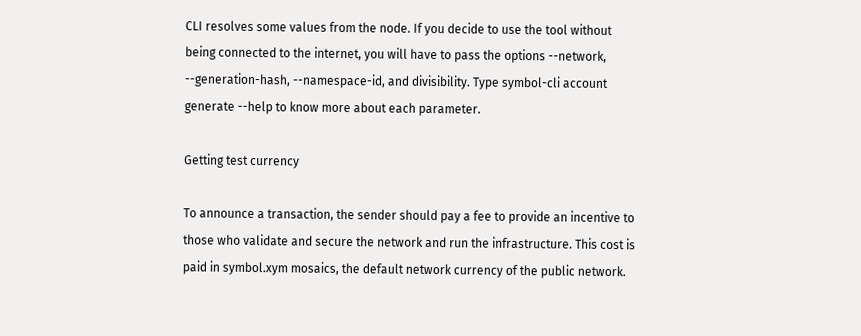CLI resolves some values from the node. If you decide to use the tool without being connected to the internet, you will have to pass the options --network, --generation-hash, --namespace-id, and divisibility. Type symbol-cli account generate --help to know more about each parameter.

Getting test currency

To announce a transaction, the sender should pay a fee to provide an incentive to those who validate and secure the network and run the infrastructure. This cost is paid in symbol.xym mosaics, the default network currency of the public network.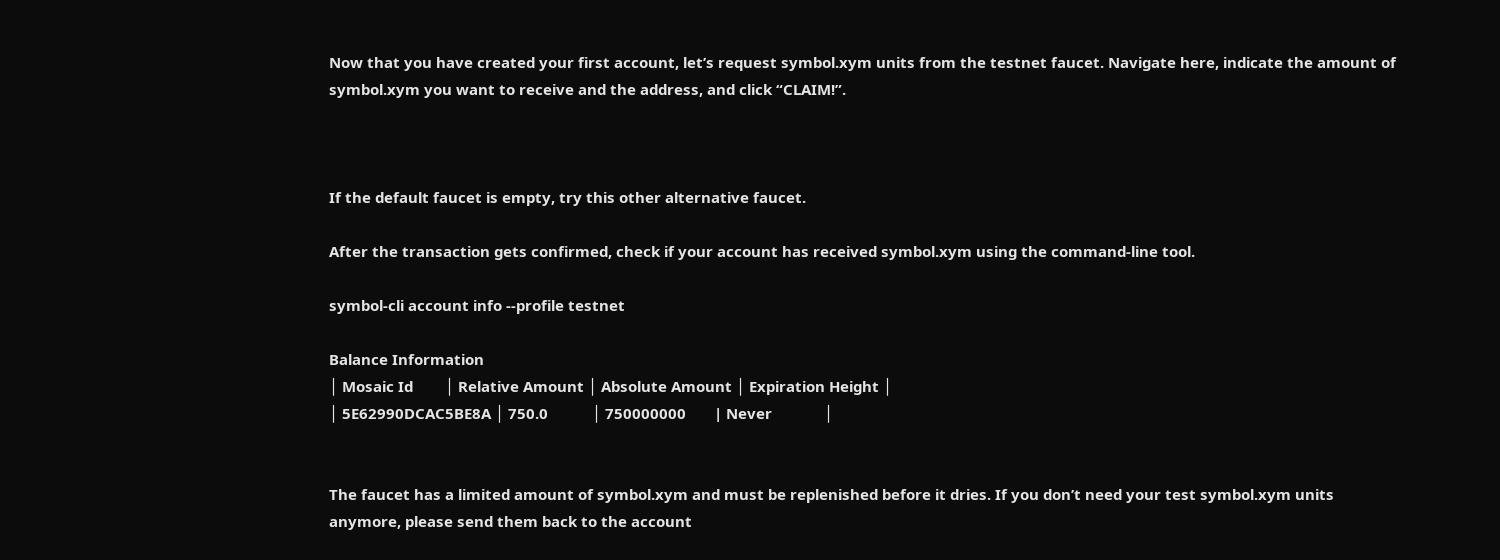Now that you have created your first account, let’s request symbol.xym units from the testnet faucet. Navigate here, indicate the amount of symbol.xym you want to receive and the address, and click “CLAIM!”.



If the default faucet is empty, try this other alternative faucet.

After the transaction gets confirmed, check if your account has received symbol.xym using the command-line tool.

symbol-cli account info --profile testnet

Balance Information
│ Mosaic Id        │ Relative Amount │ Absolute Amount │ Expiration Height │
│ 5E62990DCAC5BE8A │ 750.0           │ 750000000       | Never             │


The faucet has a limited amount of symbol.xym and must be replenished before it dries. If you don’t need your test symbol.xym units anymore, please send them back to the account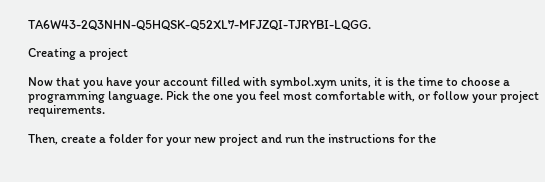TA6W43-2Q3NHN-Q5HQSK-Q52XL7-MFJZQI-TJRYBI-LQGG.

Creating a project

Now that you have your account filled with symbol.xym units, it is the time to choose a programming language. Pick the one you feel most comfortable with, or follow your project requirements.

Then, create a folder for your new project and run the instructions for the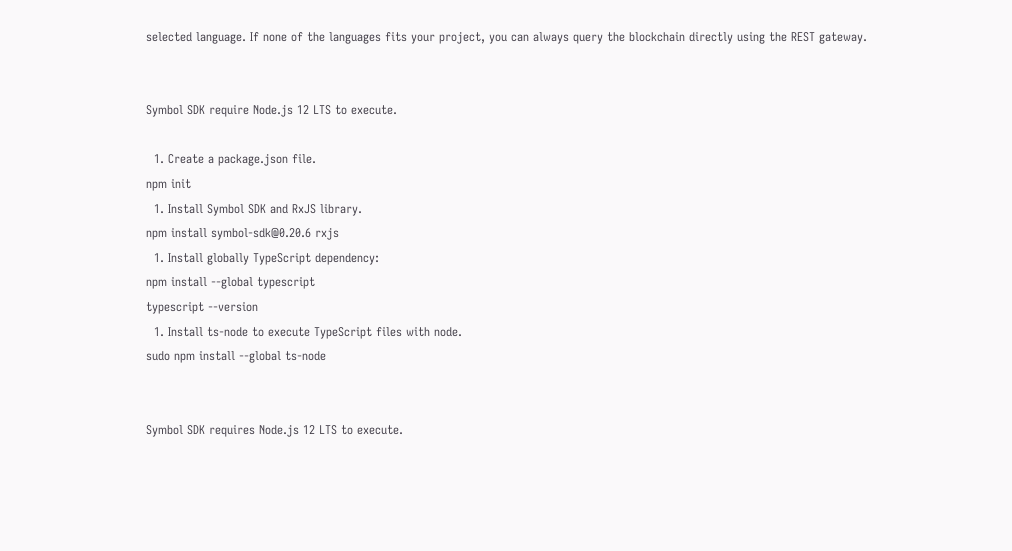selected language. If none of the languages fits your project, you can always query the blockchain directly using the REST gateway.


Symbol SDK require Node.js 12 LTS to execute.

  1. Create a package.json file.
npm init
  1. Install Symbol SDK and RxJS library.
npm install symbol-sdk@0.20.6 rxjs
  1. Install globally TypeScript dependency:
npm install --global typescript
typescript --version
  1. Install ts-node to execute TypeScript files with node.
sudo npm install --global ts-node


Symbol SDK requires Node.js 12 LTS to execute.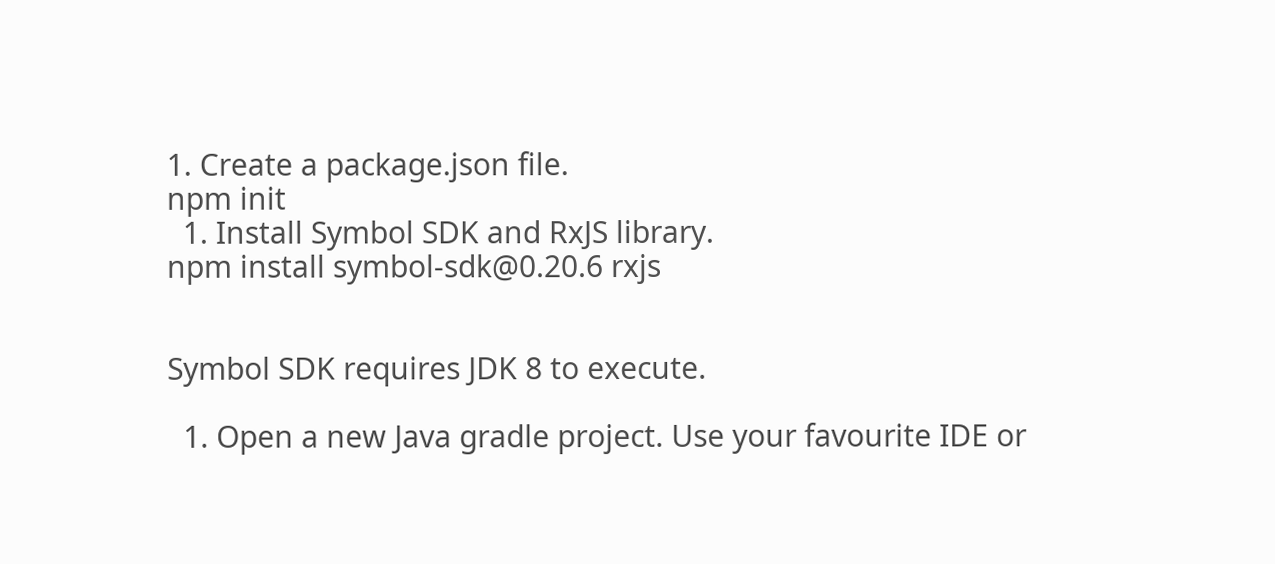1. Create a package.json file.
npm init
  1. Install Symbol SDK and RxJS library.
npm install symbol-sdk@0.20.6 rxjs


Symbol SDK requires JDK 8 to execute.

  1. Open a new Java gradle project. Use your favourite IDE or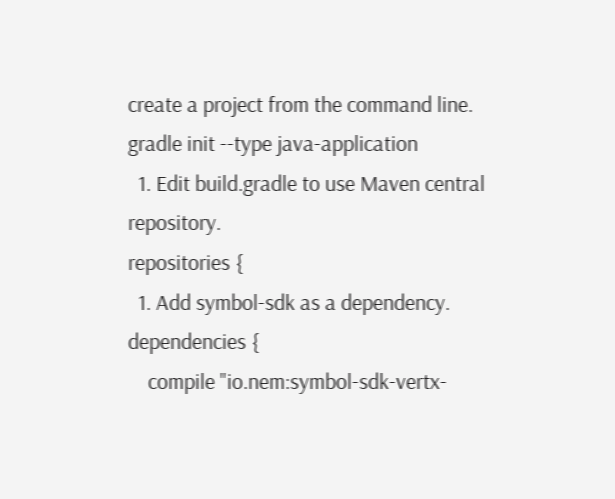create a project from the command line.
gradle init --type java-application
  1. Edit build.gradle to use Maven central repository.
repositories {
  1. Add symbol-sdk as a dependency.
dependencies {
    compile "io.nem:symbol-sdk-vertx-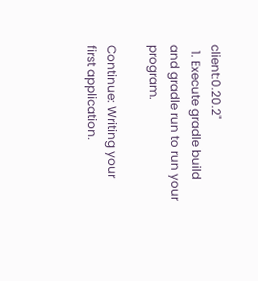client:0.20.2"
  1. Execute gradle build and gradle run to run your program.

Continue: Writing your first application.